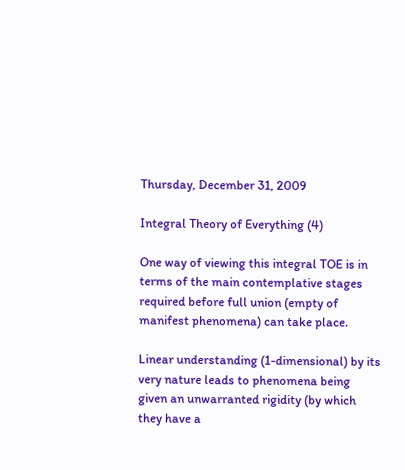Thursday, December 31, 2009

Integral Theory of Everything (4)

One way of viewing this integral TOE is in terms of the main contemplative stages required before full union (empty of manifest phenomena) can take place.

Linear understanding (1-dimensional) by its very nature leads to phenomena being given an unwarranted rigidity (by which they have a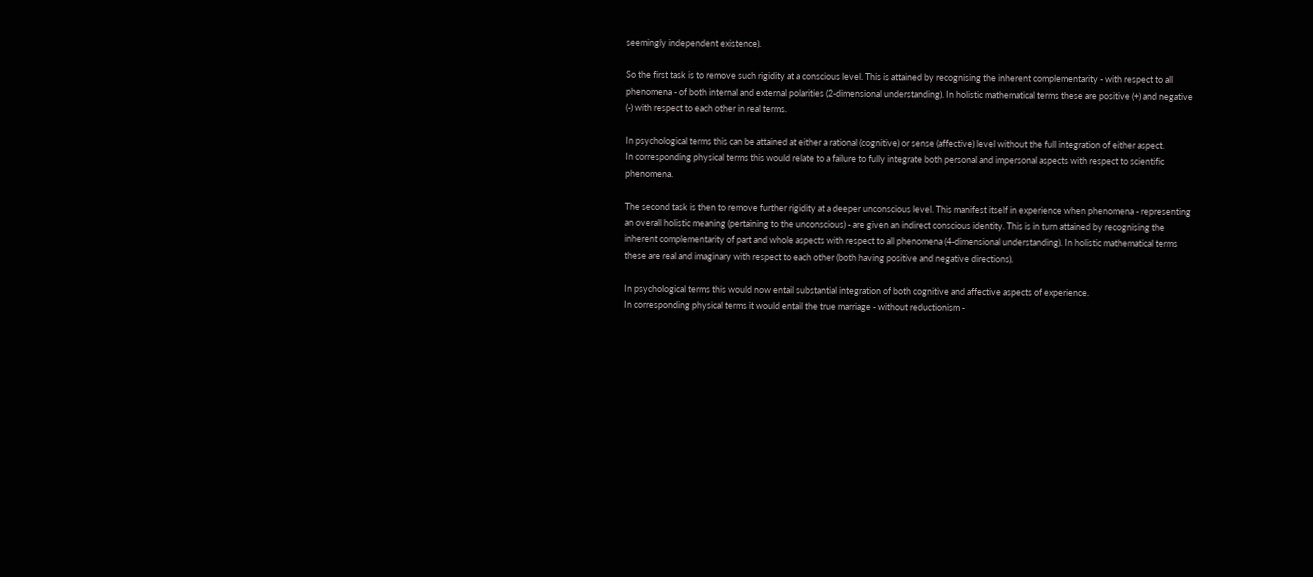seemingly independent existence).

So the first task is to remove such rigidity at a conscious level. This is attained by recognising the inherent complementarity - with respect to all phenomena - of both internal and external polarities (2-dimensional understanding). In holistic mathematical terms these are positive (+) and negative (-) with respect to each other in real terms.

In psychological terms this can be attained at either a rational (cognitive) or sense (affective) level without the full integration of either aspect.
In corresponding physical terms this would relate to a failure to fully integrate both personal and impersonal aspects with respect to scientific phenomena.

The second task is then to remove further rigidity at a deeper unconscious level. This manifest itself in experience when phenomena - representing an overall holistic meaning (pertaining to the unconscious) - are given an indirect conscious identity. This is in turn attained by recognising the inherent complementarity of part and whole aspects with respect to all phenomena (4-dimensional understanding). In holistic mathematical terms these are real and imaginary with respect to each other (both having positive and negative directions).

In psychological terms this would now entail substantial integration of both cognitive and affective aspects of experience.
In corresponding physical terms it would entail the true marriage - without reductionism -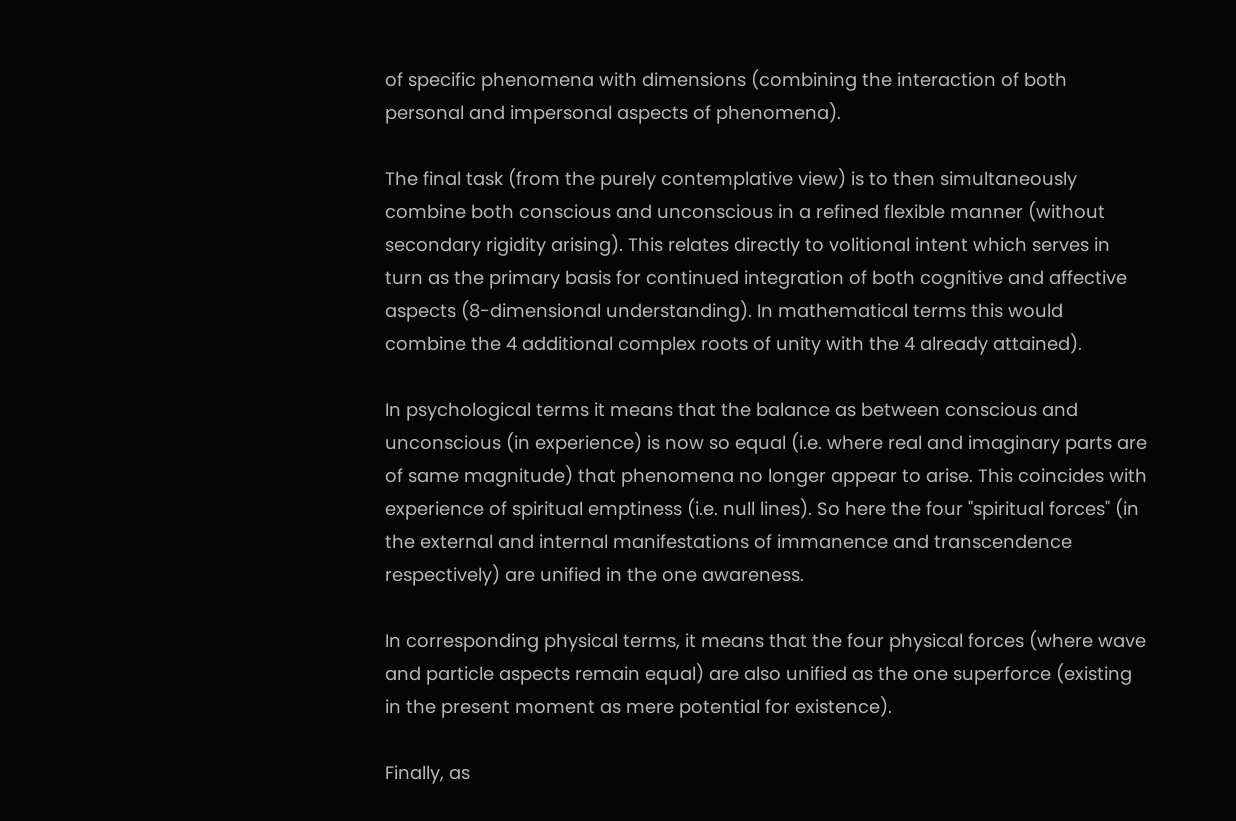of specific phenomena with dimensions (combining the interaction of both personal and impersonal aspects of phenomena).

The final task (from the purely contemplative view) is to then simultaneously combine both conscious and unconscious in a refined flexible manner (without secondary rigidity arising). This relates directly to volitional intent which serves in turn as the primary basis for continued integration of both cognitive and affective aspects (8-dimensional understanding). In mathematical terms this would combine the 4 additional complex roots of unity with the 4 already attained).

In psychological terms it means that the balance as between conscious and unconscious (in experience) is now so equal (i.e. where real and imaginary parts are of same magnitude) that phenomena no longer appear to arise. This coincides with experience of spiritual emptiness (i.e. null lines). So here the four "spiritual forces" (in the external and internal manifestations of immanence and transcendence respectively) are unified in the one awareness.

In corresponding physical terms, it means that the four physical forces (where wave and particle aspects remain equal) are also unified as the one superforce (existing in the present moment as mere potential for existence).

Finally, as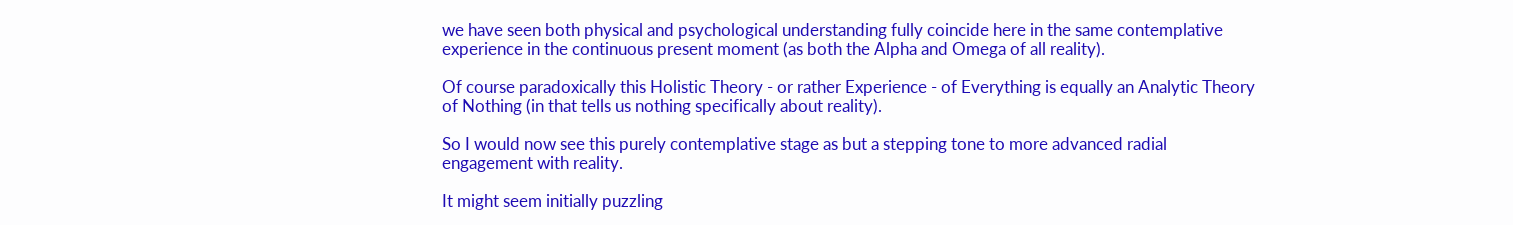we have seen both physical and psychological understanding fully coincide here in the same contemplative experience in the continuous present moment (as both the Alpha and Omega of all reality).

Of course paradoxically this Holistic Theory - or rather Experience - of Everything is equally an Analytic Theory of Nothing (in that tells us nothing specifically about reality).

So I would now see this purely contemplative stage as but a stepping tone to more advanced radial engagement with reality.

It might seem initially puzzling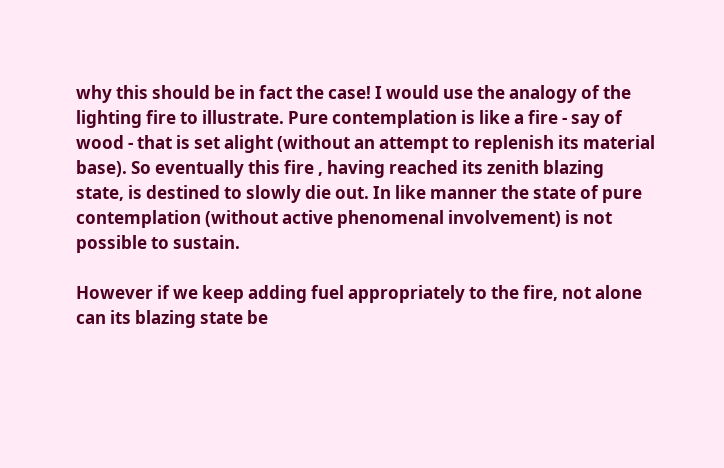why this should be in fact the case! I would use the analogy of the lighting fire to illustrate. Pure contemplation is like a fire - say of wood - that is set alight (without an attempt to replenish its material base). So eventually this fire , having reached its zenith blazing state, is destined to slowly die out. In like manner the state of pure contemplation (without active phenomenal involvement) is not possible to sustain.

However if we keep adding fuel appropriately to the fire, not alone can its blazing state be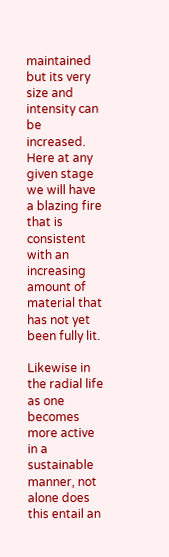maintained but its very size and intensity can be increased. Here at any given stage we will have a blazing fire that is consistent with an increasing amount of material that has not yet been fully lit.

Likewise in the radial life as one becomes more active in a sustainable manner, not alone does this entail an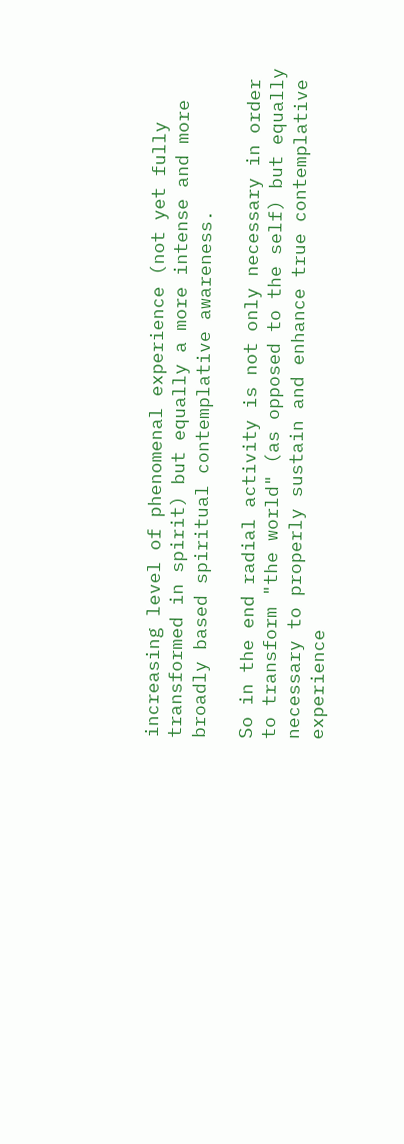increasing level of phenomenal experience (not yet fully transformed in spirit) but equally a more intense and more broadly based spiritual contemplative awareness.

So in the end radial activity is not only necessary in order to transform "the world" (as opposed to the self) but equally necessary to properly sustain and enhance true contemplative experience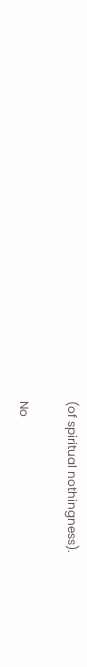(of spiritual nothingness).

No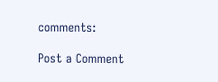comments:

Post a Comment